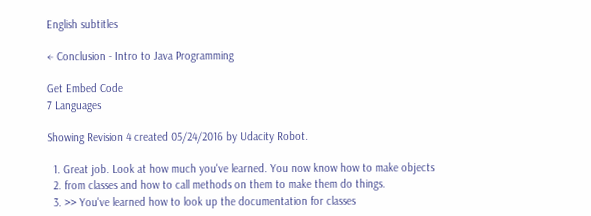English subtitles

← Conclusion - Intro to Java Programming

Get Embed Code
7 Languages

Showing Revision 4 created 05/24/2016 by Udacity Robot.

  1. Great job. Look at how much you've learned. You now know how to make objects
  2. from classes and how to call methods on them to make them do things.
  3. >> You've learned how to look up the documentation for classes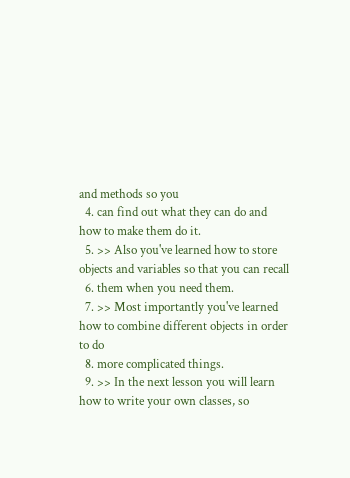and methods so you
  4. can find out what they can do and how to make them do it.
  5. >> Also you've learned how to store objects and variables so that you can recall
  6. them when you need them.
  7. >> Most importantly you've learned how to combine different objects in order to do
  8. more complicated things.
  9. >> In the next lesson you will learn how to write your own classes, so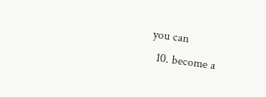you can
  10. become a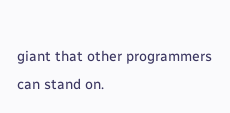giant that other programmers can stand on.